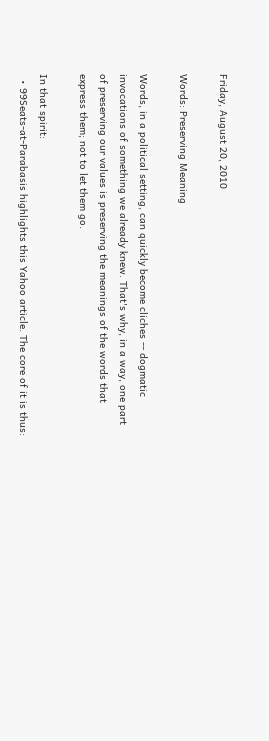Friday, August 20, 2010

Words: Preserving Meaning

Words, in a political setting, can quickly become cliches -- dogmatic invocations of something we already knew. That's why, in a way, one part of preserving our values is preserving the meanings of the words that express them; not to let them go.

In that spirit:
  • 99Seats-at-Parabasis highlights this Yahoo article. The core of it is thus: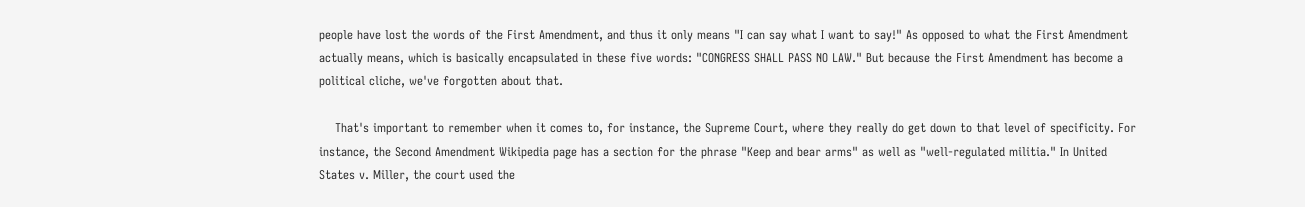people have lost the words of the First Amendment, and thus it only means "I can say what I want to say!" As opposed to what the First Amendment actually means, which is basically encapsulated in these five words: "CONGRESS SHALL PASS NO LAW." But because the First Amendment has become a political cliche, we've forgotten about that.

    That's important to remember when it comes to, for instance, the Supreme Court, where they really do get down to that level of specificity. For instance, the Second Amendment Wikipedia page has a section for the phrase "Keep and bear arms" as well as "well-regulated militia." In United States v. Miller, the court used the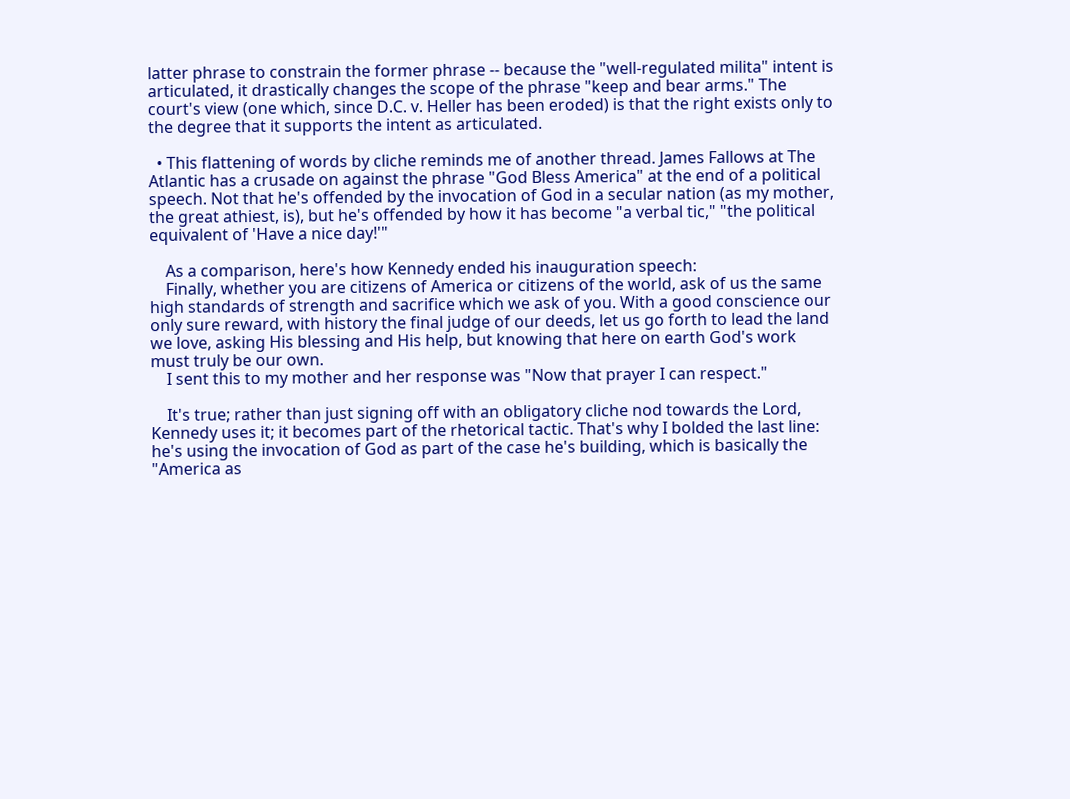latter phrase to constrain the former phrase -- because the "well-regulated milita" intent is articulated, it drastically changes the scope of the phrase "keep and bear arms." The court's view (one which, since D.C. v. Heller has been eroded) is that the right exists only to the degree that it supports the intent as articulated.

  • This flattening of words by cliche reminds me of another thread. James Fallows at The Atlantic has a crusade on against the phrase "God Bless America" at the end of a political speech. Not that he's offended by the invocation of God in a secular nation (as my mother, the great athiest, is), but he's offended by how it has become "a verbal tic," "the political equivalent of 'Have a nice day!'"

    As a comparison, here's how Kennedy ended his inauguration speech:
    Finally, whether you are citizens of America or citizens of the world, ask of us the same high standards of strength and sacrifice which we ask of you. With a good conscience our only sure reward, with history the final judge of our deeds, let us go forth to lead the land we love, asking His blessing and His help, but knowing that here on earth God's work must truly be our own.
    I sent this to my mother and her response was "Now that prayer I can respect."

    It's true; rather than just signing off with an obligatory cliche nod towards the Lord, Kennedy uses it; it becomes part of the rhetorical tactic. That's why I bolded the last line: he's using the invocation of God as part of the case he's building, which is basically the "America as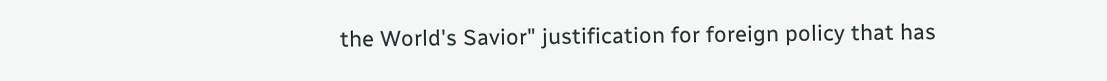the World's Savior" justification for foreign policy that has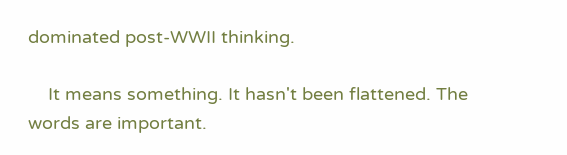dominated post-WWII thinking.

    It means something. It hasn't been flattened. The words are important.